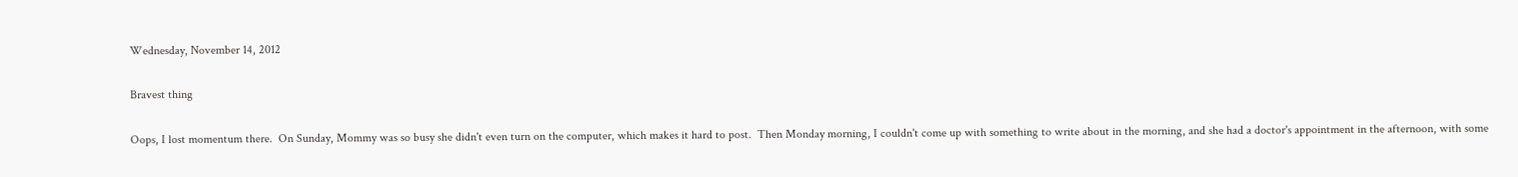Wednesday, November 14, 2012

Bravest thing

Oops, I lost momentum there.  On Sunday, Mommy was so busy she didn't even turn on the computer, which makes it hard to post.  Then Monday morning, I couldn't come up with something to write about in the morning, and she had a doctor's appointment in the afternoon, with some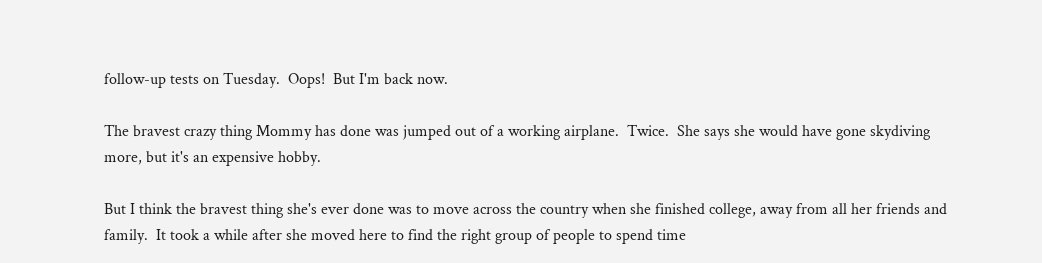follow-up tests on Tuesday.  Oops!  But I'm back now.

The bravest crazy thing Mommy has done was jumped out of a working airplane.  Twice.  She says she would have gone skydiving more, but it's an expensive hobby.

But I think the bravest thing she's ever done was to move across the country when she finished college, away from all her friends and family.  It took a while after she moved here to find the right group of people to spend time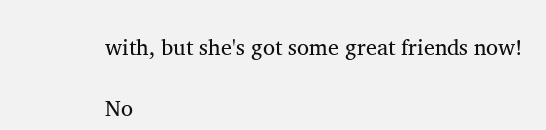with, but she's got some great friends now!

No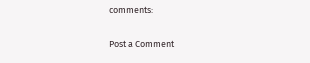comments:

Post a Comment